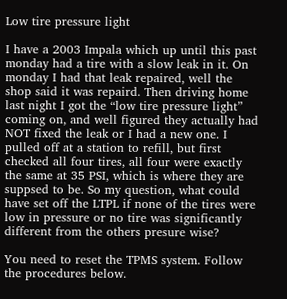Low tire pressure light

I have a 2003 Impala which up until this past monday had a tire with a slow leak in it. On monday I had that leak repaired, well the shop said it was repaird. Then driving home last night I got the “low tire pressure light” coming on, and well figured they actually had NOT fixed the leak or I had a new one. I pulled off at a station to refill, but first checked all four tires, all four were exactly the same at 35 PSI, which is where they are suppsed to be. So my question, what could have set off the LTPL if none of the tires were low in pressure or no tire was significantly different from the others presure wise?

You need to reset the TPMS system. Follow the procedures below.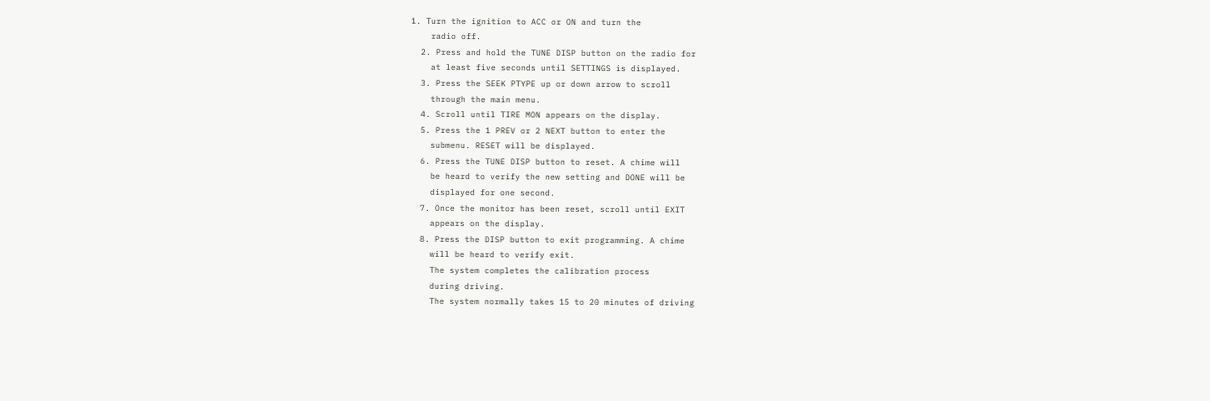1. Turn the ignition to ACC or ON and turn the
    radio off.
  2. Press and hold the TUNE DISP button on the radio for
    at least five seconds until SETTINGS is displayed.
  3. Press the SEEK PTYPE up or down arrow to scroll
    through the main menu.
  4. Scroll until TIRE MON appears on the display.
  5. Press the 1 PREV or 2 NEXT button to enter the
    submenu. RESET will be displayed.
  6. Press the TUNE DISP button to reset. A chime will
    be heard to verify the new setting and DONE will be
    displayed for one second.
  7. Once the monitor has been reset, scroll until EXIT
    appears on the display.
  8. Press the DISP button to exit programming. A chime
    will be heard to verify exit.
    The system completes the calibration process
    during driving.
    The system normally takes 15 to 20 minutes of driving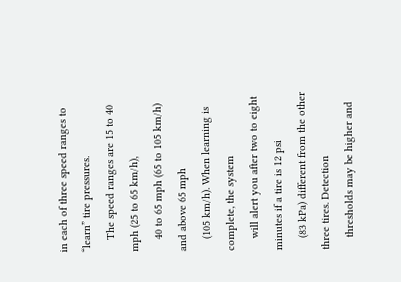in each of three speed ranges to “learn” tire pressures.
    The speed ranges are 15 to 40 mph (25 to 65 km/h),
    40 to 65 mph (65 to 105 km/h) and above 65 mph
    (105 km/h). When learning is complete, the system
    will alert you after two to eight minutes if a tire is 12 psi
    (83 kPa) different from the other three tires. Detection
    thresholds may be higher and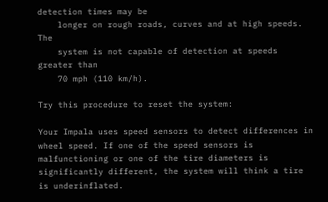detection times may be
    longer on rough roads, curves and at high speeds. The
    system is not capable of detection at speeds greater than
    70 mph (110 km/h).

Try this procedure to reset the system:

Your Impala uses speed sensors to detect differences in wheel speed. If one of the speed sensors is malfunctioning or one of the tire diameters is significantly different, the system will think a tire is underinflated.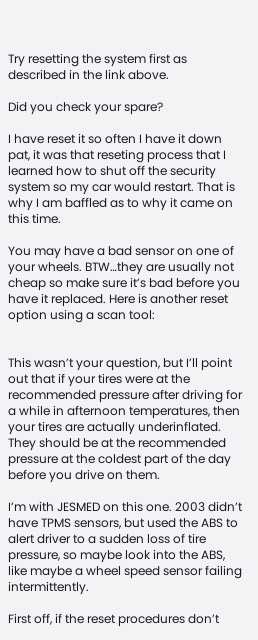Try resetting the system first as described in the link above.

Did you check your spare?

I have reset it so often I have it down pat, it was that reseting process that I learned how to shut off the security system so my car would restart. That is why I am baffled as to why it came on this time.

You may have a bad sensor on one of your wheels. BTW…they are usually not cheap so make sure it’s bad before you have it replaced. Here is another reset option using a scan tool:


This wasn’t your question, but I’ll point out that if your tires were at the recommended pressure after driving for a while in afternoon temperatures, then your tires are actually underinflated. They should be at the recommended pressure at the coldest part of the day before you drive on them.

I’m with JESMED on this one. 2003 didn’t have TPMS sensors, but used the ABS to alert driver to a sudden loss of tire pressure, so maybe look into the ABS, like maybe a wheel speed sensor failing intermittently.

First off, if the reset procedures don’t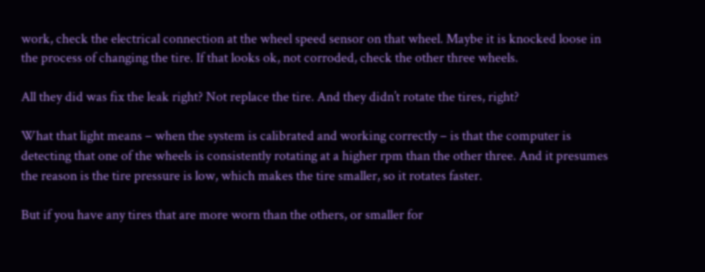work, check the electrical connection at the wheel speed sensor on that wheel. Maybe it is knocked loose in the process of changing the tire. If that looks ok, not corroded, check the other three wheels.

All they did was fix the leak right? Not replace the tire. And they didn’t rotate the tires, right?

What that light means – when the system is calibrated and working correctly – is that the computer is detecting that one of the wheels is consistently rotating at a higher rpm than the other three. And it presumes the reason is the tire pressure is low, which makes the tire smaller, so it rotates faster.

But if you have any tires that are more worn than the others, or smaller for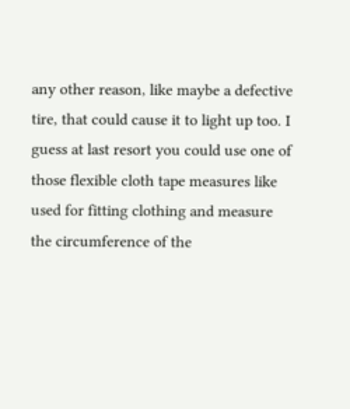any other reason, like maybe a defective tire, that could cause it to light up too. I guess at last resort you could use one of those flexible cloth tape measures like used for fitting clothing and measure the circumference of the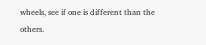wheels, see if one is different than the others.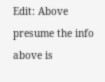Edit: Above presume the info above is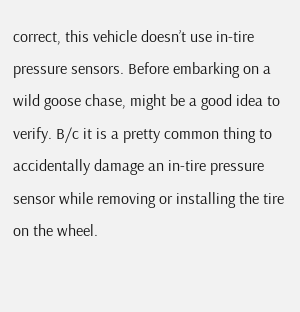correct, this vehicle doesn’t use in-tire pressure sensors. Before embarking on a wild goose chase, might be a good idea to verify. B/c it is a pretty common thing to accidentally damage an in-tire pressure sensor while removing or installing the tire on the wheel.